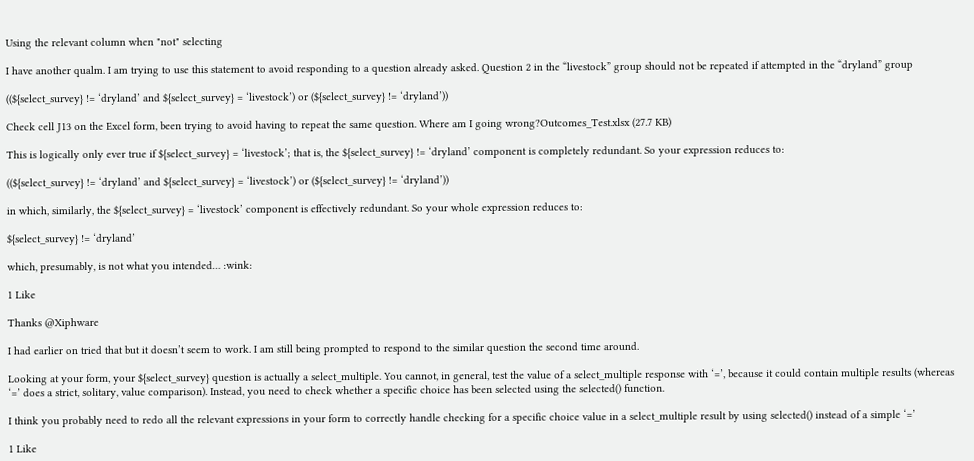Using the relevant column when "not" selecting

I have another qualm. I am trying to use this statement to avoid responding to a question already asked. Question 2 in the “livestock” group should not be repeated if attempted in the “dryland” group

((${select_survey} != ‘dryland’ and ${select_survey} = ‘livestock’) or (${select_survey} != ‘dryland’))

Check cell J13 on the Excel form, been trying to avoid having to repeat the same question. Where am I going wrong?Outcomes_Test.xlsx (27.7 KB)

This is logically only ever true if ${select_survey} = ‘livestock’; that is, the ${select_survey} != ‘dryland’ component is completely redundant. So your expression reduces to:

((${select_survey} != ‘dryland’ and ${select_survey} = ‘livestock’) or (${select_survey} != ‘dryland’))

in which, similarly, the ${select_survey} = ‘livestock’ component is effectively redundant. So your whole expression reduces to:

${select_survey} != ‘dryland’

which, presumably, is not what you intended… :wink:

1 Like

Thanks @Xiphware

I had earlier on tried that but it doesn’t seem to work. I am still being prompted to respond to the similar question the second time around.

Looking at your form, your ${select_survey} question is actually a select_multiple. You cannot, in general, test the value of a select_multiple response with ‘=’, because it could contain multiple results (whereas ‘=’ does a strict, solitary, value comparison). Instead, you need to check whether a specific choice has been selected using the selected() function.

I think you probably need to redo all the relevant expressions in your form to correctly handle checking for a specific choice value in a select_multiple result by using selected() instead of a simple ‘=’

1 Like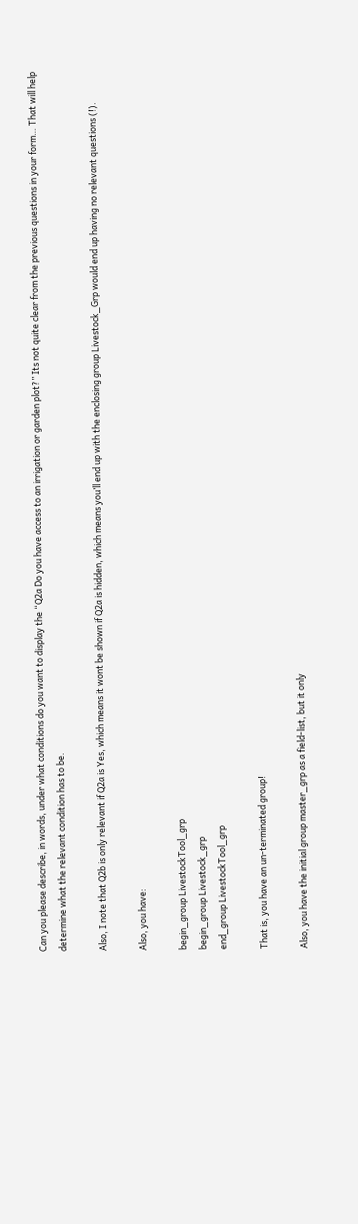Can you please describe, in words, under what conditions do you want to display the “Q2a Do you have access to an irrigation or garden plot?” Its not quite clear from the previous questions in your form… That will help determine what the relevant condition has to be.

Also, I note that Q2b is only relevant if Q2a is Yes, which means it wont be shown if Q2a is hidden, which means you’ll end up with the enclosing group Livestock_Grp would end up having no relevant questions (!).

Also, you have:

begin_group LivestockTool_grp
begin_group Livestock_grp
end_group LivestockTool_grp

That is, you have an un-terminated group!

Also, you have the initial group master_grp as a field-list, but it only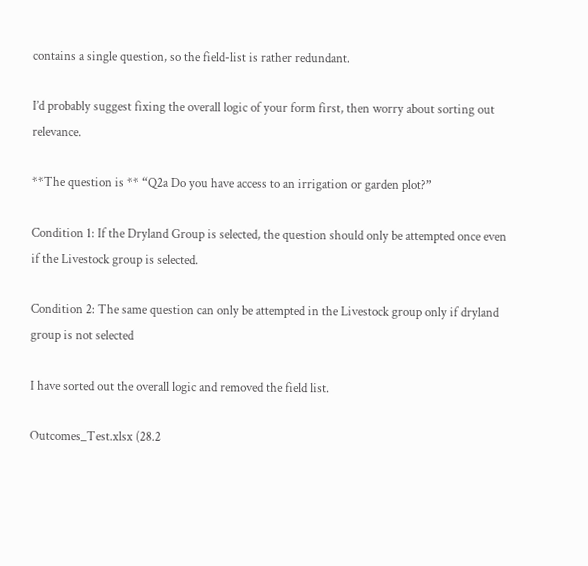contains a single question, so the field-list is rather redundant.

I’d probably suggest fixing the overall logic of your form first, then worry about sorting out relevance.

**The question is ** “Q2a Do you have access to an irrigation or garden plot?”

Condition 1: If the Dryland Group is selected, the question should only be attempted once even if the Livestock group is selected.

Condition 2: The same question can only be attempted in the Livestock group only if dryland group is not selected

I have sorted out the overall logic and removed the field list.

Outcomes_Test.xlsx (28.2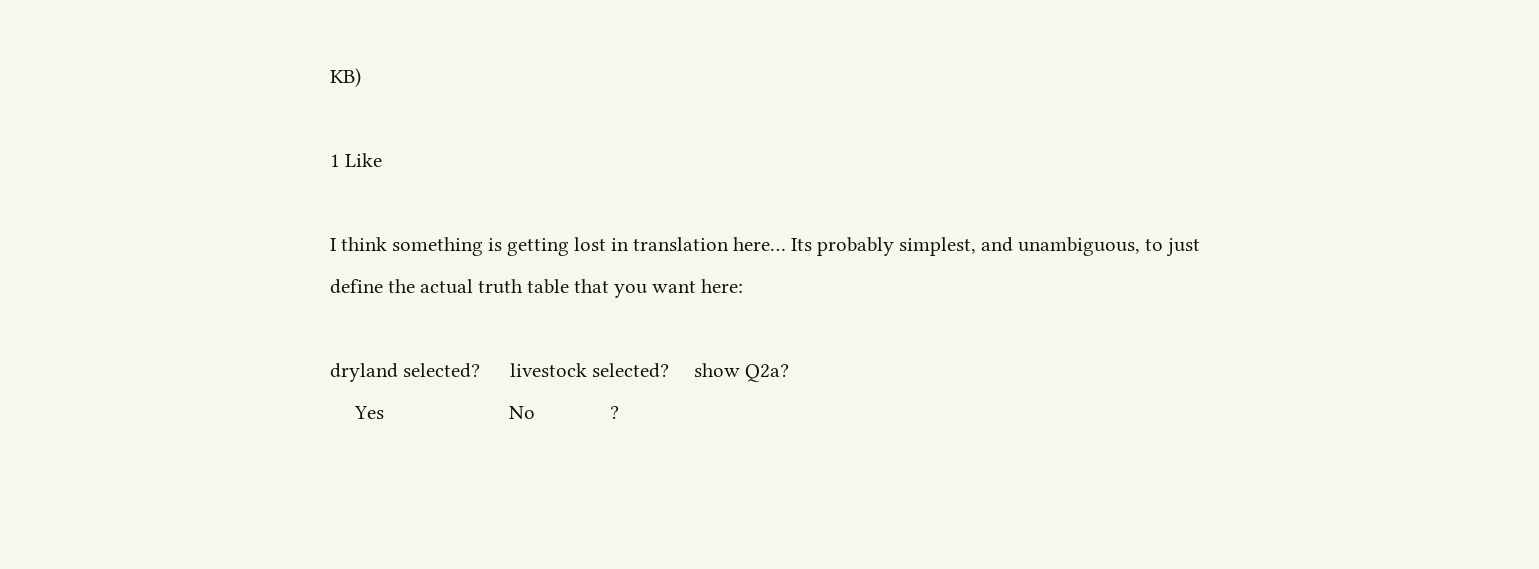KB)

1 Like

I think something is getting lost in translation here… Its probably simplest, and unambiguous, to just define the actual truth table that you want here:

dryland selected?      livestock selected?     show Q2a?
     Yes                         No               ?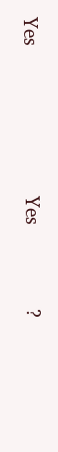Yes                         Yes              ?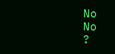No                          No               ?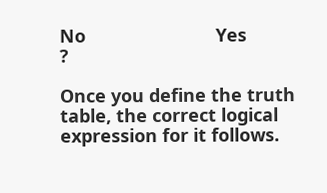No                          Yes              ?

Once you define the truth table, the correct logical expression for it follows.